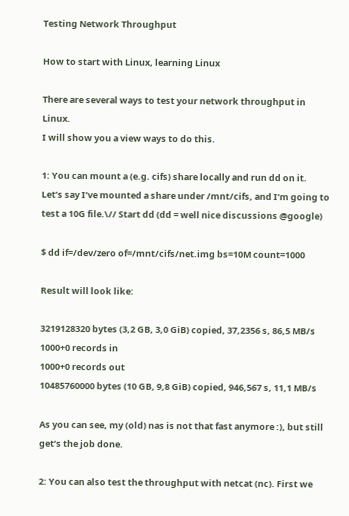Testing Network Throughput

How to start with Linux, learning Linux

There are several ways to test your network throughput in Linux.
I will show you a view ways to do this.

1: You can mount a (e.g. cifs) share locally and run dd on it.
Let’s say I’ve mounted a share under /mnt/cifs, and I’m going to test a 10G file.\// Start dd (dd = well nice discussions @google)

$ dd if=/dev/zero of=/mnt/cifs/net.img bs=10M count=1000

Result will look like:

3219128320 bytes (3,2 GB, 3,0 GiB) copied, 37,2356 s, 86,5 MB/s
1000+0 records in
1000+0 records out
10485760000 bytes (10 GB, 9,8 GiB) copied, 946,567 s, 11,1 MB/s

As you can see, my (old) nas is not that fast anymore :), but still get’s the job done.

2: You can also test the throughput with netcat (nc). First we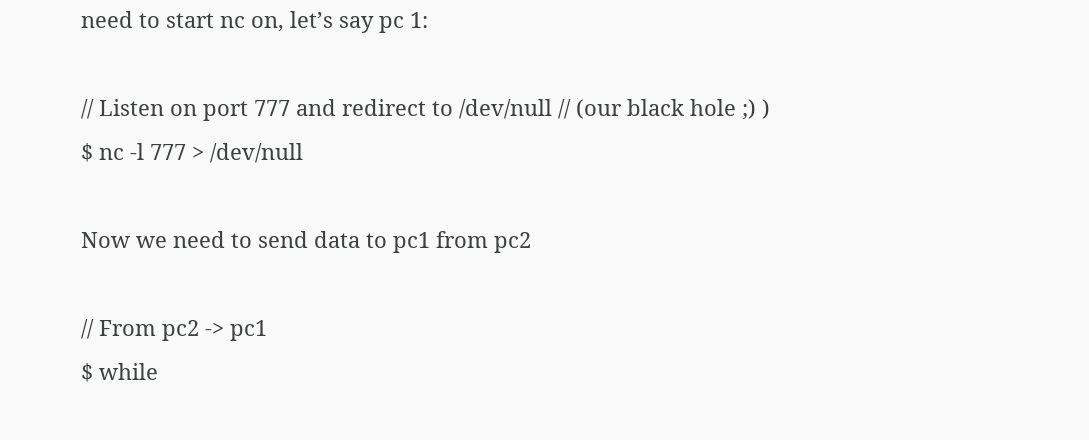need to start nc on, let’s say pc 1:

// Listen on port 777 and redirect to /dev/null // (our black hole ;) )
$ nc -l 777 > /dev/null

Now we need to send data to pc1 from pc2

// From pc2 -> pc1
$ while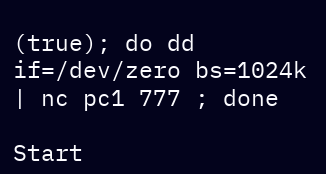(true); do dd if=/dev/zero bs=1024k | nc pc1 777 ; done

Start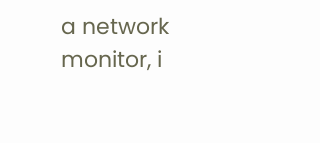a network monitor, i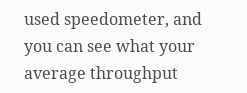used speedometer, and you can see what your average throughput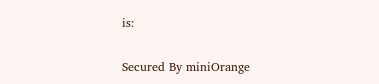is:

Secured By miniOrange